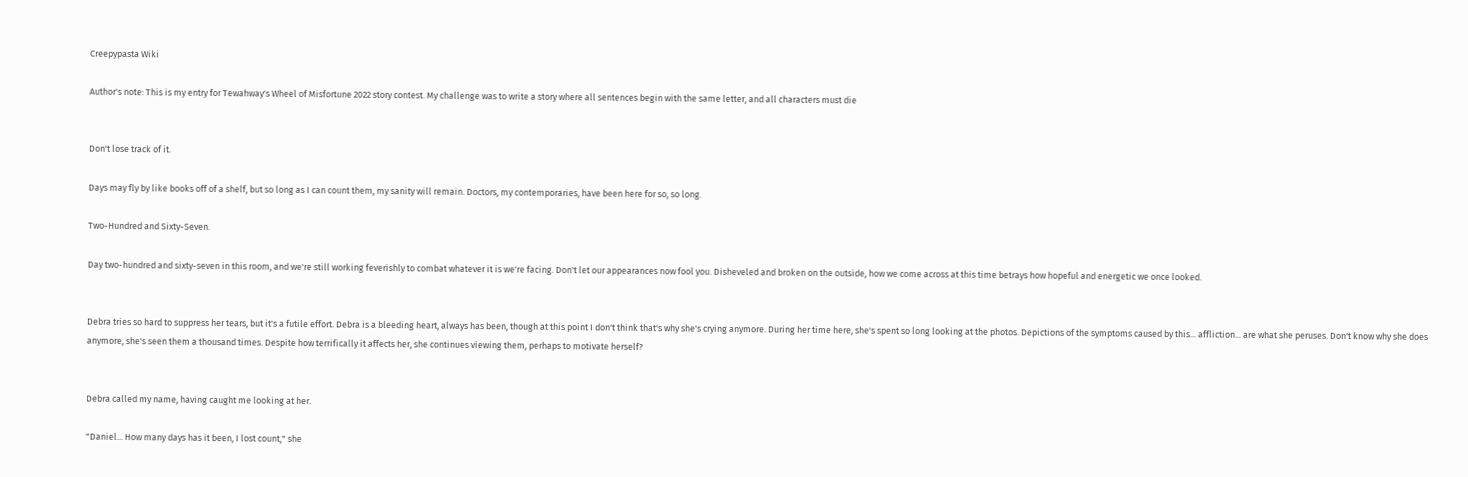Creepypasta Wiki

Author's note: This is my entry for Tewahway's Wheel of Misfortune 2022 story contest. My challenge was to write a story where all sentences begin with the same letter, and all characters must die


Don't lose track of it.

Days may fly by like books off of a shelf, but so long as I can count them, my sanity will remain. Doctors, my contemporaries, have been here for so, so long.

Two-Hundred and Sixty-Seven.

Day two-hundred and sixty-seven in this room, and we're still working feverishly to combat whatever it is we're facing. Don't let our appearances now fool you. Disheveled and broken on the outside, how we come across at this time betrays how hopeful and energetic we once looked.


Debra tries so hard to suppress her tears, but it's a futile effort. Debra is a bleeding heart, always has been, though at this point I don't think that's why she's crying anymore. During her time here, she's spent so long looking at the photos. Depictions of the symptoms caused by this... affliction... are what she peruses. Don't know why she does anymore, she's seen them a thousand times. Despite how terrifically it affects her, she continues viewing them, perhaps to motivate herself?


Debra called my name, having caught me looking at her.

"Daniel... How many days has it been, I lost count," she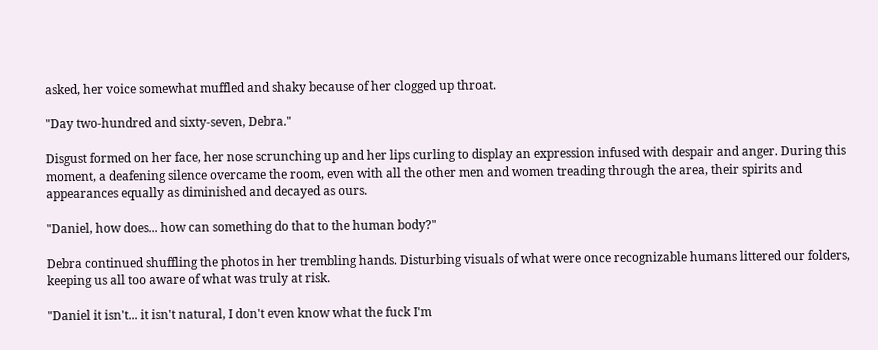asked, her voice somewhat muffled and shaky because of her clogged up throat.

"Day two-hundred and sixty-seven, Debra."

Disgust formed on her face, her nose scrunching up and her lips curling to display an expression infused with despair and anger. During this moment, a deafening silence overcame the room, even with all the other men and women treading through the area, their spirits and appearances equally as diminished and decayed as ours.

"Daniel, how does... how can something do that to the human body?"

Debra continued shuffling the photos in her trembling hands. Disturbing visuals of what were once recognizable humans littered our folders, keeping us all too aware of what was truly at risk.

"Daniel it isn't... it isn't natural, I don't even know what the fuck I'm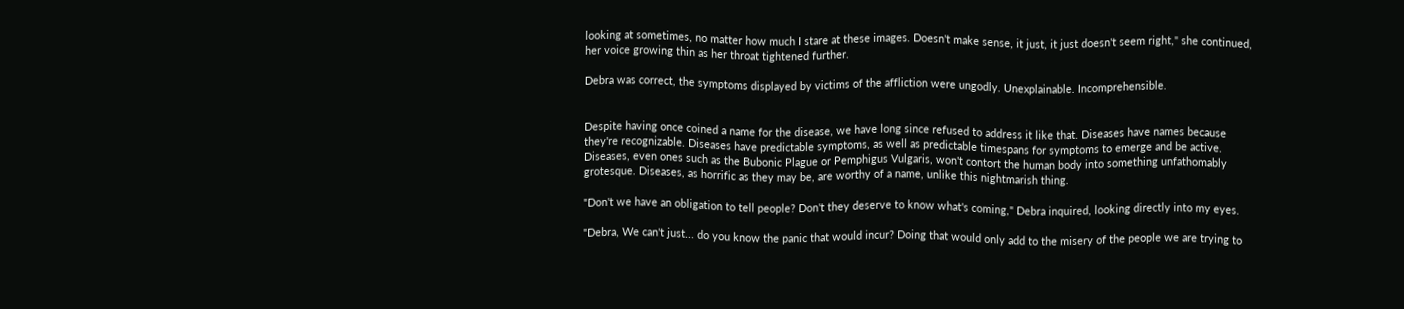looking at sometimes, no matter how much I stare at these images. Doesn't make sense, it just, it just doesn't seem right," she continued, her voice growing thin as her throat tightened further.

Debra was correct, the symptoms displayed by victims of the affliction were ungodly. Unexplainable. Incomprehensible.


Despite having once coined a name for the disease, we have long since refused to address it like that. Diseases have names because they're recognizable. Diseases have predictable symptoms, as well as predictable timespans for symptoms to emerge and be active. Diseases, even ones such as the Bubonic Plague or Pemphigus Vulgaris, won't contort the human body into something unfathomably grotesque. Diseases, as horrific as they may be, are worthy of a name, unlike this nightmarish thing.

"Don't we have an obligation to tell people? Don't they deserve to know what's coming," Debra inquired, looking directly into my eyes.

"Debra, We can't just... do you know the panic that would incur? Doing that would only add to the misery of the people we are trying to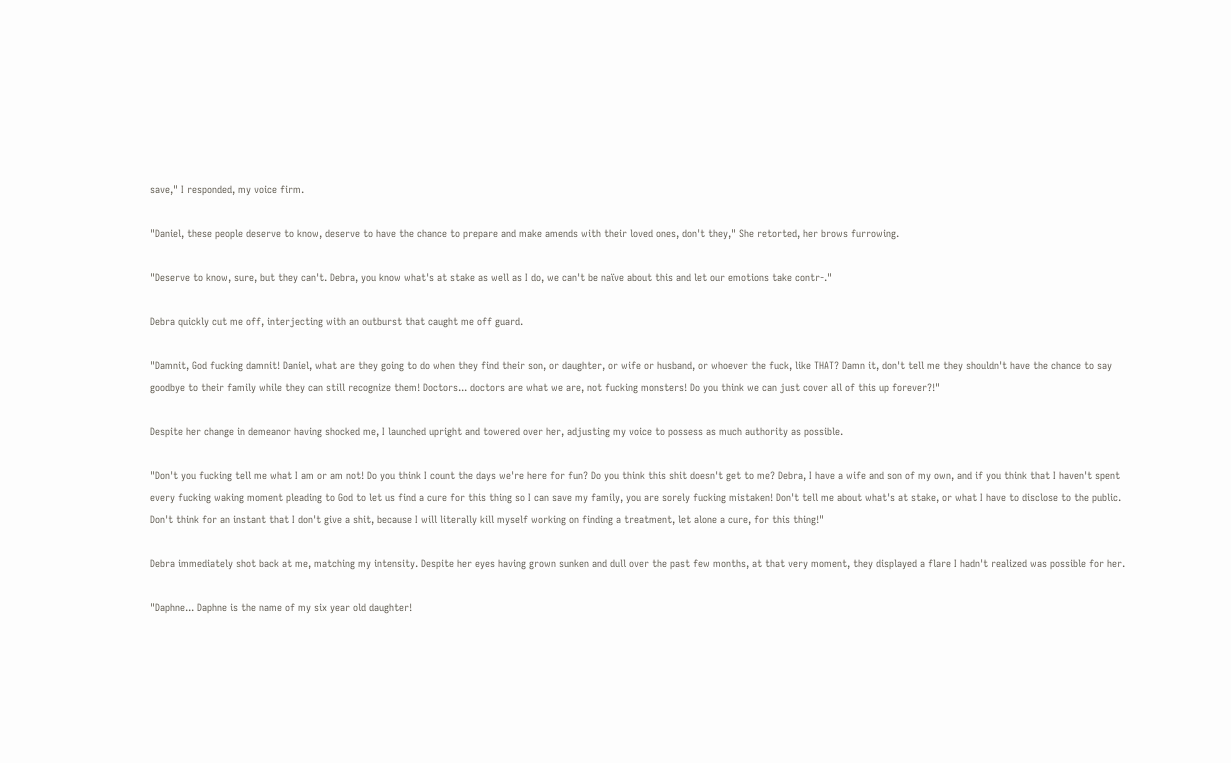save," I responded, my voice firm.

"Daniel, these people deserve to know, deserve to have the chance to prepare and make amends with their loved ones, don't they," She retorted, her brows furrowing.

"Deserve to know, sure, but they can't. Debra, you know what's at stake as well as I do, we can't be naïve about this and let our emotions take contr-."

Debra quickly cut me off, interjecting with an outburst that caught me off guard.

"Damnit, God fucking damnit! Daniel, what are they going to do when they find their son, or daughter, or wife or husband, or whoever the fuck, like THAT? Damn it, don't tell me they shouldn't have the chance to say goodbye to their family while they can still recognize them! Doctors... doctors are what we are, not fucking monsters! Do you think we can just cover all of this up forever?!"

Despite her change in demeanor having shocked me, I launched upright and towered over her, adjusting my voice to possess as much authority as possible.

"Don't you fucking tell me what I am or am not! Do you think I count the days we're here for fun? Do you think this shit doesn't get to me? Debra, I have a wife and son of my own, and if you think that I haven't spent every fucking waking moment pleading to God to let us find a cure for this thing so I can save my family, you are sorely fucking mistaken! Don't tell me about what's at stake, or what I have to disclose to the public. Don't think for an instant that I don't give a shit, because I will literally kill myself working on finding a treatment, let alone a cure, for this thing!"

Debra immediately shot back at me, matching my intensity. Despite her eyes having grown sunken and dull over the past few months, at that very moment, they displayed a flare I hadn't realized was possible for her.

"Daphne... Daphne is the name of my six year old daughter!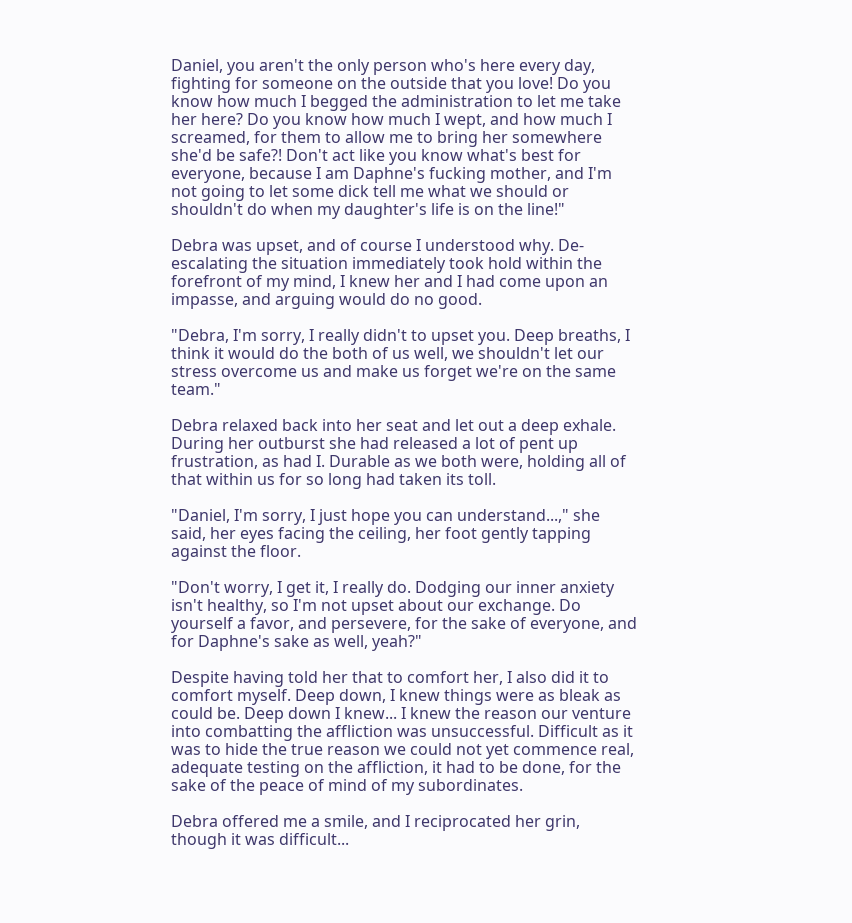Daniel, you aren't the only person who's here every day, fighting for someone on the outside that you love! Do you know how much I begged the administration to let me take her here? Do you know how much I wept, and how much I screamed, for them to allow me to bring her somewhere she'd be safe?! Don't act like you know what's best for everyone, because I am Daphne's fucking mother, and I'm not going to let some dick tell me what we should or shouldn't do when my daughter's life is on the line!"

Debra was upset, and of course I understood why. De-escalating the situation immediately took hold within the forefront of my mind, I knew her and I had come upon an impasse, and arguing would do no good.

"Debra, I'm sorry, I really didn't to upset you. Deep breaths, I think it would do the both of us well, we shouldn't let our stress overcome us and make us forget we're on the same team."

Debra relaxed back into her seat and let out a deep exhale. During her outburst she had released a lot of pent up frustration, as had I. Durable as we both were, holding all of that within us for so long had taken its toll.

"Daniel, I'm sorry, I just hope you can understand...," she said, her eyes facing the ceiling, her foot gently tapping against the floor.

"Don't worry, I get it, I really do. Dodging our inner anxiety isn't healthy, so I'm not upset about our exchange. Do yourself a favor, and persevere, for the sake of everyone, and for Daphne's sake as well, yeah?"

Despite having told her that to comfort her, I also did it to comfort myself. Deep down, I knew things were as bleak as could be. Deep down I knew... I knew the reason our venture into combatting the affliction was unsuccessful. Difficult as it was to hide the true reason we could not yet commence real, adequate testing on the affliction, it had to be done, for the sake of the peace of mind of my subordinates.

Debra offered me a smile, and I reciprocated her grin, though it was difficult...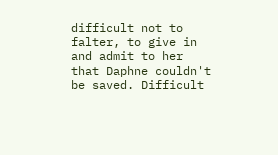difficult not to falter, to give in and admit to her that Daphne couldn't be saved. Difficult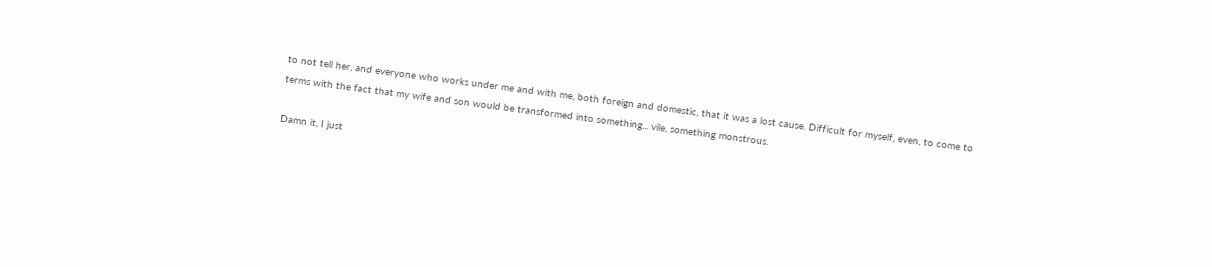to not tell her, and everyone who works under me and with me, both foreign and domestic, that it was a lost cause. Difficult for myself, even, to come to terms with the fact that my wife and son would be transformed into something... vile, something monstrous.

Damn it, I just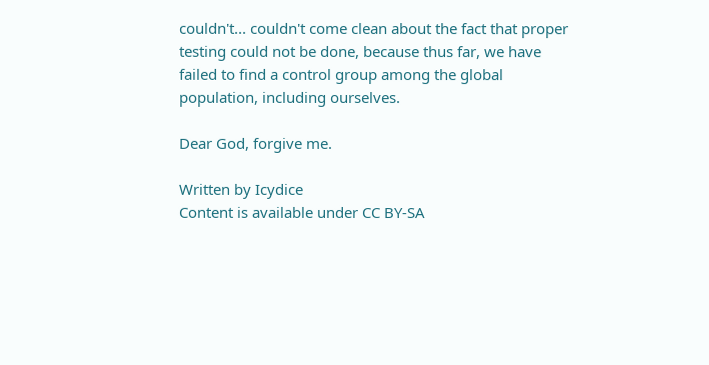couldn't... couldn't come clean about the fact that proper testing could not be done, because thus far, we have failed to find a control group among the global population, including ourselves.

Dear God, forgive me.

Written by Icydice
Content is available under CC BY-SA